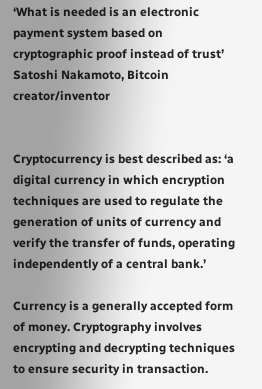‘What is needed is an electronic payment system based on cryptographic proof instead of trust’ Satoshi Nakamoto, Bitcoin creator/inventor


Cryptocurrency is best described as: ‘a digital currency in which encryption techniques are used to regulate the generation of units of currency and verify the transfer of funds, operating independently of a central bank.’

Currency is a generally accepted form of money. Cryptography involves encrypting and decrypting techniques to ensure security in transaction.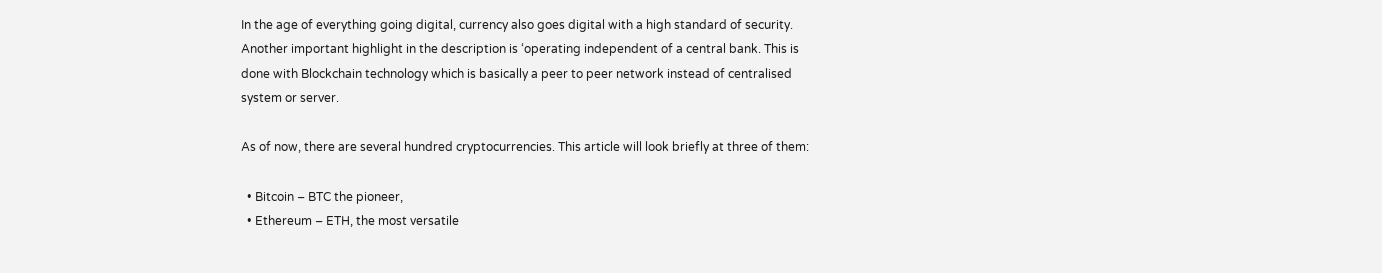In the age of everything going digital, currency also goes digital with a high standard of security. Another important highlight in the description is ‘operating independent of a central bank. This is done with Blockchain technology which is basically a peer to peer network instead of centralised system or server.

As of now, there are several hundred cryptocurrencies. This article will look briefly at three of them:

  • Bitcoin – BTC the pioneer,
  • Ethereum – ETH, the most versatile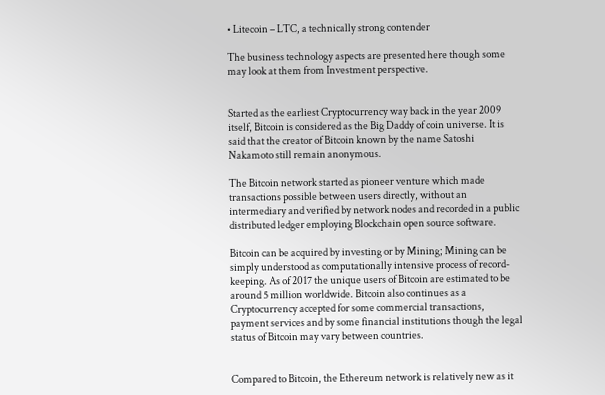• Litecoin – LTC, a technically strong contender

The business technology aspects are presented here though some may look at them from Investment perspective.


Started as the earliest Cryptocurrency way back in the year 2009 itself, Bitcoin is considered as the Big Daddy of coin universe. It is said that the creator of Bitcoin known by the name Satoshi Nakamoto still remain anonymous.

The Bitcoin network started as pioneer venture which made transactions possible between users directly, without an intermediary and verified by network nodes and recorded in a public distributed ledger employing Blockchain open source software.

Bitcoin can be acquired by investing or by Mining; Mining can be simply understood as computationally intensive process of record-keeping. As of 2017 the unique users of Bitcoin are estimated to be around 5 million worldwide. Bitcoin also continues as a Cryptocurrency accepted for some commercial transactions, payment services and by some financial institutions though the legal status of Bitcoin may vary between countries.


Compared to Bitcoin, the Ethereum network is relatively new as it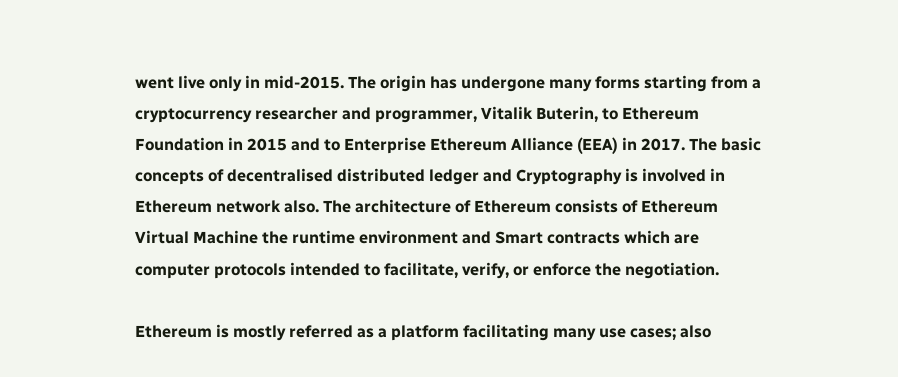went live only in mid-2015. The origin has undergone many forms starting from a cryptocurrency researcher and programmer, Vitalik Buterin, to Ethereum Foundation in 2015 and to Enterprise Ethereum Alliance (EEA) in 2017. The basic concepts of decentralised distributed ledger and Cryptography is involved in Ethereum network also. The architecture of Ethereum consists of Ethereum Virtual Machine the runtime environment and Smart contracts which are computer protocols intended to facilitate, verify, or enforce the negotiation.

Ethereum is mostly referred as a platform facilitating many use cases; also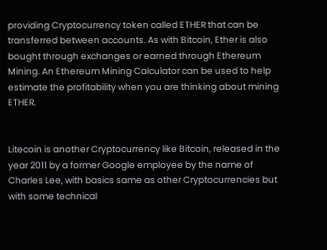providing Cryptocurrency token called ETHER that can be transferred between accounts. As with Bitcoin, Ether is also bought through exchanges or earned through Ethereum Mining. An Ethereum Mining Calculator can be used to help estimate the profitability when you are thinking about mining ETHER.


Litecoin is another Cryptocurrency like Bitcoin, released in the year 2011 by a former Google employee by the name of Charles Lee, with basics same as other Cryptocurrencies but with some technical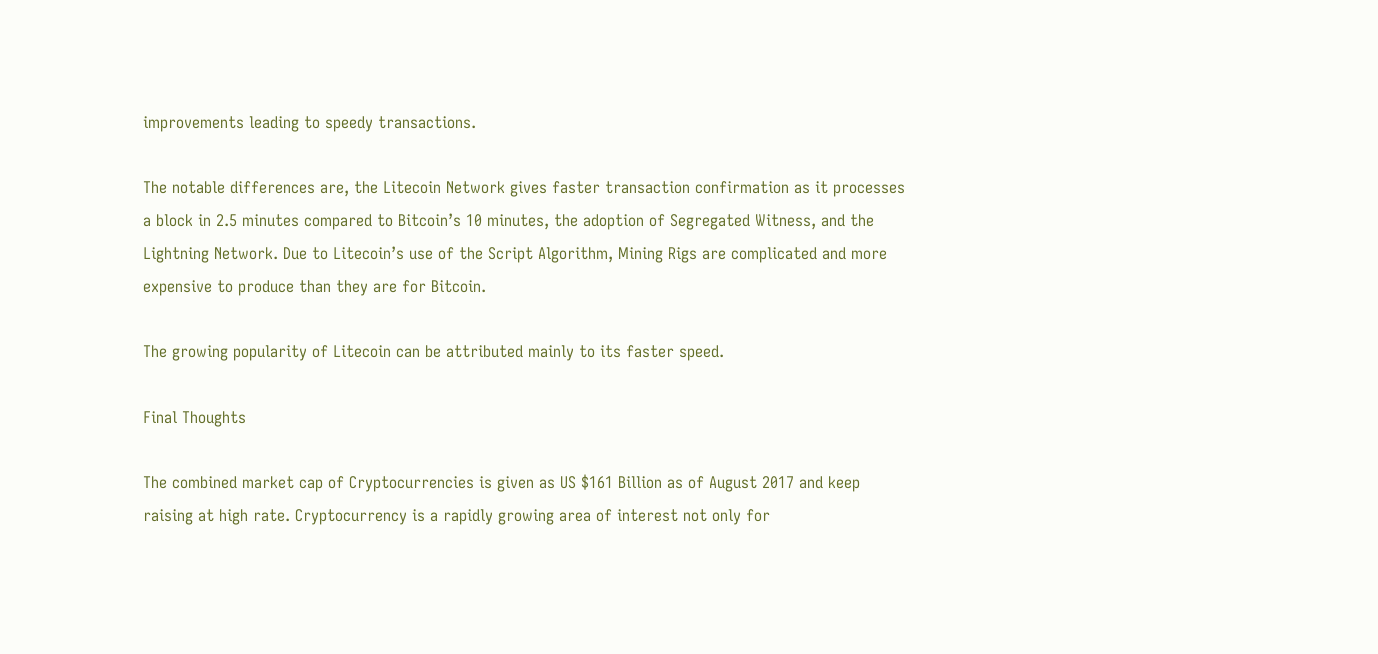improvements leading to speedy transactions.

The notable differences are, the Litecoin Network gives faster transaction confirmation as it processes a block in 2.5 minutes compared to Bitcoin’s 10 minutes, the adoption of Segregated Witness, and the Lightning Network. Due to Litecoin’s use of the Script Algorithm, Mining Rigs are complicated and more expensive to produce than they are for Bitcoin.

The growing popularity of Litecoin can be attributed mainly to its faster speed.

Final Thoughts

The combined market cap of Cryptocurrencies is given as US $161 Billion as of August 2017 and keep raising at high rate. Cryptocurrency is a rapidly growing area of interest not only for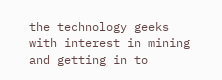the technology geeks with interest in mining and getting in to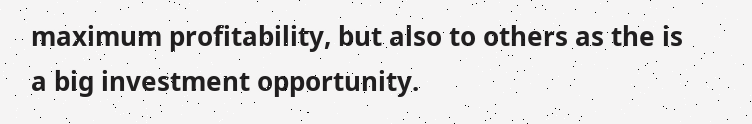maximum profitability, but also to others as the is a big investment opportunity.